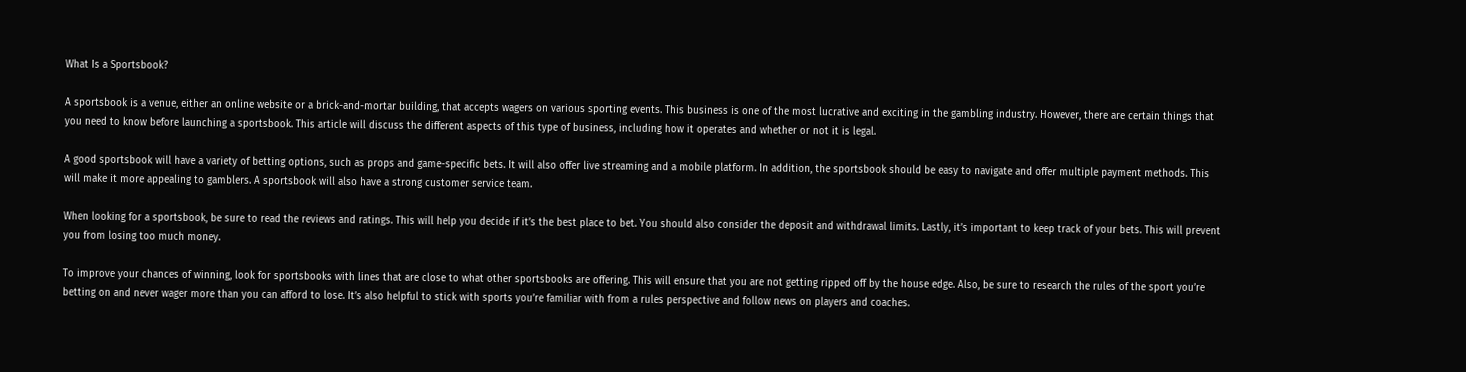What Is a Sportsbook?

A sportsbook is a venue, either an online website or a brick-and-mortar building, that accepts wagers on various sporting events. This business is one of the most lucrative and exciting in the gambling industry. However, there are certain things that you need to know before launching a sportsbook. This article will discuss the different aspects of this type of business, including how it operates and whether or not it is legal.

A good sportsbook will have a variety of betting options, such as props and game-specific bets. It will also offer live streaming and a mobile platform. In addition, the sportsbook should be easy to navigate and offer multiple payment methods. This will make it more appealing to gamblers. A sportsbook will also have a strong customer service team.

When looking for a sportsbook, be sure to read the reviews and ratings. This will help you decide if it’s the best place to bet. You should also consider the deposit and withdrawal limits. Lastly, it’s important to keep track of your bets. This will prevent you from losing too much money.

To improve your chances of winning, look for sportsbooks with lines that are close to what other sportsbooks are offering. This will ensure that you are not getting ripped off by the house edge. Also, be sure to research the rules of the sport you’re betting on and never wager more than you can afford to lose. It’s also helpful to stick with sports you’re familiar with from a rules perspective and follow news on players and coaches.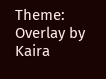Theme: Overlay by Kaira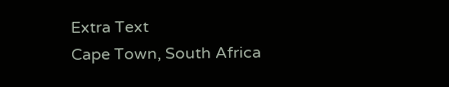Extra Text
Cape Town, South Africa